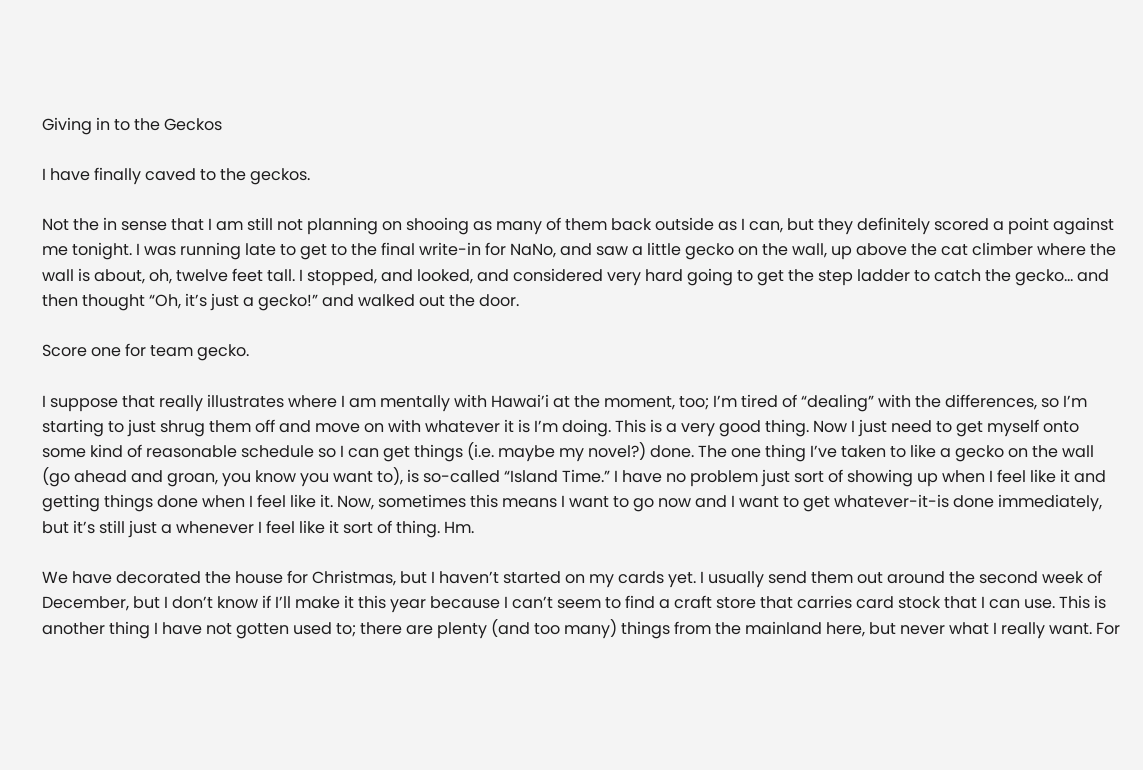Giving in to the Geckos

I have finally caved to the geckos.

Not the in sense that I am still not planning on shooing as many of them back outside as I can, but they definitely scored a point against me tonight. I was running late to get to the final write-in for NaNo, and saw a little gecko on the wall, up above the cat climber where the wall is about, oh, twelve feet tall. I stopped, and looked, and considered very hard going to get the step ladder to catch the gecko… and then thought “Oh, it’s just a gecko!” and walked out the door.

Score one for team gecko.

I suppose that really illustrates where I am mentally with Hawai’i at the moment, too; I’m tired of “dealing” with the differences, so I’m starting to just shrug them off and move on with whatever it is I’m doing. This is a very good thing. Now I just need to get myself onto some kind of reasonable schedule so I can get things (i.e. maybe my novel?) done. The one thing I’ve taken to like a gecko on the wall (go ahead and groan, you know you want to), is so-called “Island Time.” I have no problem just sort of showing up when I feel like it and getting things done when I feel like it. Now, sometimes this means I want to go now and I want to get whatever-it-is done immediately, but it’s still just a whenever I feel like it sort of thing. Hm.

We have decorated the house for Christmas, but I haven’t started on my cards yet. I usually send them out around the second week of December, but I don’t know if I’ll make it this year because I can’t seem to find a craft store that carries card stock that I can use. This is another thing I have not gotten used to; there are plenty (and too many) things from the mainland here, but never what I really want. For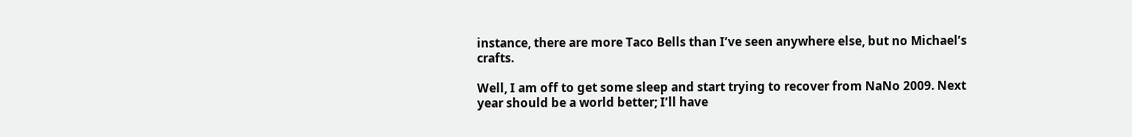instance, there are more Taco Bells than I’ve seen anywhere else, but no Michael’s crafts.

Well, I am off to get some sleep and start trying to recover from NaNo 2009. Next year should be a world better; I’ll have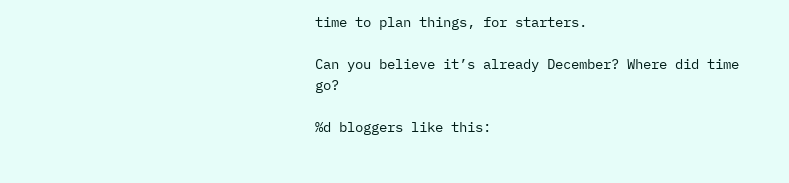time to plan things, for starters.

Can you believe it’s already December? Where did time go?

%d bloggers like this: